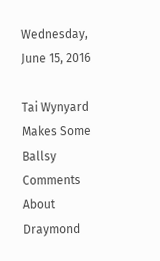Wednesday, June 15, 2016

Tai Wynyard Makes Some Ballsy Comments About Draymond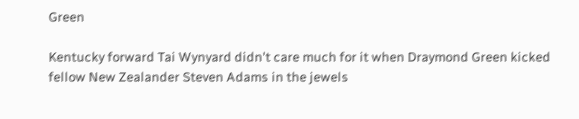Green

Kentucky forward Tai Wynyard didn't care much for it when Draymond Green kicked fellow New Zealander Steven Adams in the jewels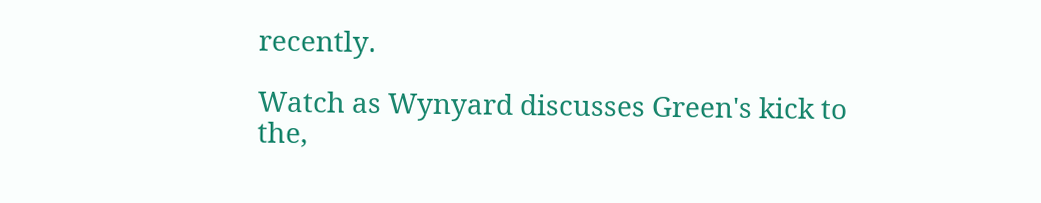recently.

Watch as Wynyard discusses Green's kick to the,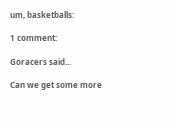um, basketballs:

1 comment:

Goracers said...

Can we get some more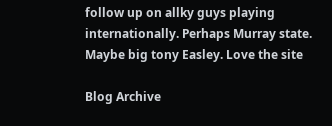follow up on allky guys playing internationally. Perhaps Murray state. Maybe big tony Easley. Love the site

Blog Archive